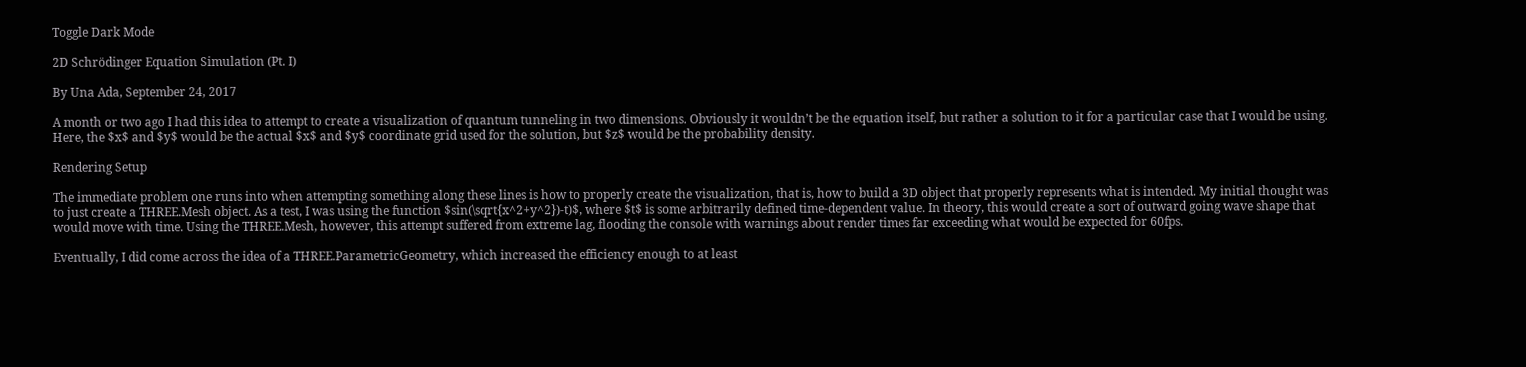Toggle Dark Mode

2D Schrödinger Equation Simulation (Pt. I)

By Una Ada, September 24, 2017

A month or two ago I had this idea to attempt to create a visualization of quantum tunneling in two dimensions. Obviously it wouldn’t be the equation itself, but rather a solution to it for a particular case that I would be using. Here, the $x$ and $y$ would be the actual $x$ and $y$ coordinate grid used for the solution, but $z$ would be the probability density.

Rendering Setup

The immediate problem one runs into when attempting something along these lines is how to properly create the visualization, that is, how to build a 3D object that properly represents what is intended. My initial thought was to just create a THREE.Mesh object. As a test, I was using the function $sin(\sqrt{x^2+y^2})-t)$, where $t$ is some arbitrarily defined time-dependent value. In theory, this would create a sort of outward going wave shape that would move with time. Using the THREE.Mesh, however, this attempt suffered from extreme lag, flooding the console with warnings about render times far exceeding what would be expected for 60fps.

Eventually, I did come across the idea of a THREE.ParametricGeometry, which increased the efficiency enough to at least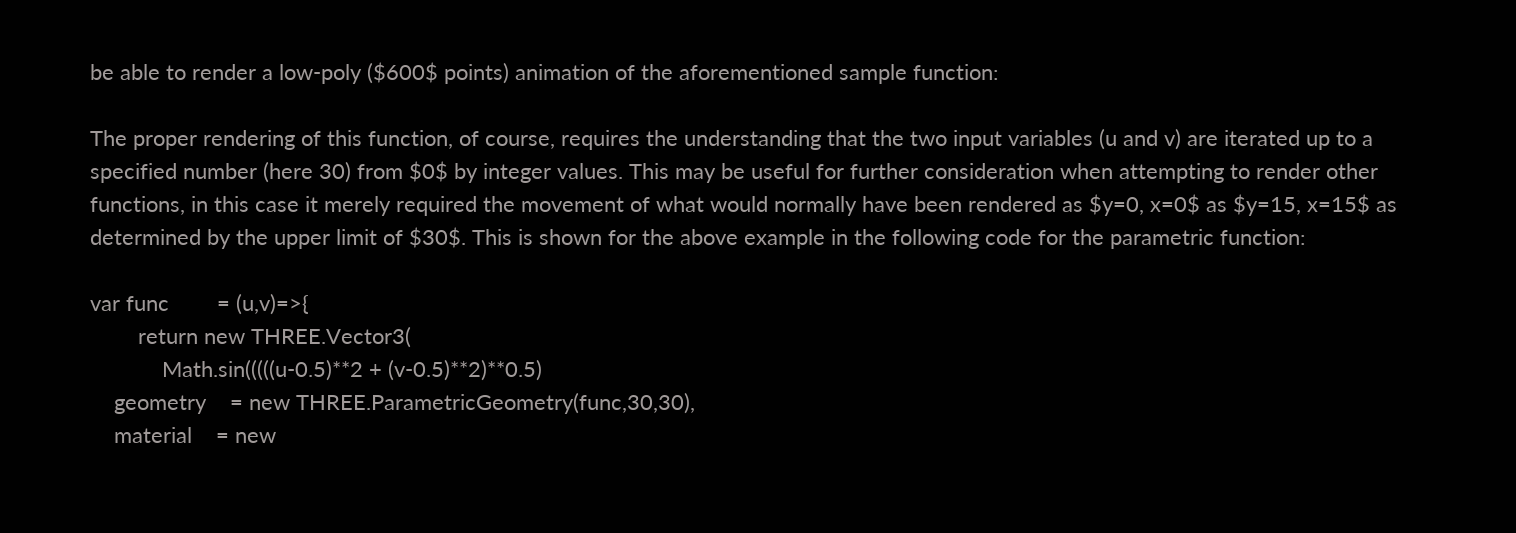be able to render a low-poly ($600$ points) animation of the aforementioned sample function:

The proper rendering of this function, of course, requires the understanding that the two input variables (u and v) are iterated up to a specified number (here 30) from $0$ by integer values. This may be useful for further consideration when attempting to render other functions, in this case it merely required the movement of what would normally have been rendered as $y=0, x=0$ as $y=15, x=15$ as determined by the upper limit of $30$. This is shown for the above example in the following code for the parametric function:

var func        = (u,v)=>{
        return new THREE.Vector3(
            Math.sin(((((u-0.5)**2 + (v-0.5)**2)**0.5)
    geometry    = new THREE.ParametricGeometry(func,30,30),
    material    = new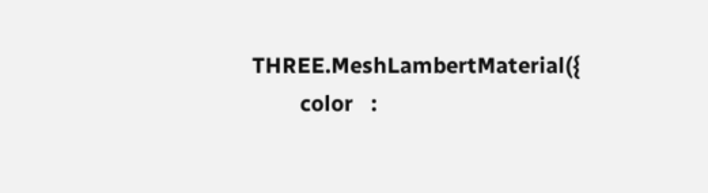THREE.MeshLambertMaterial({
        color   :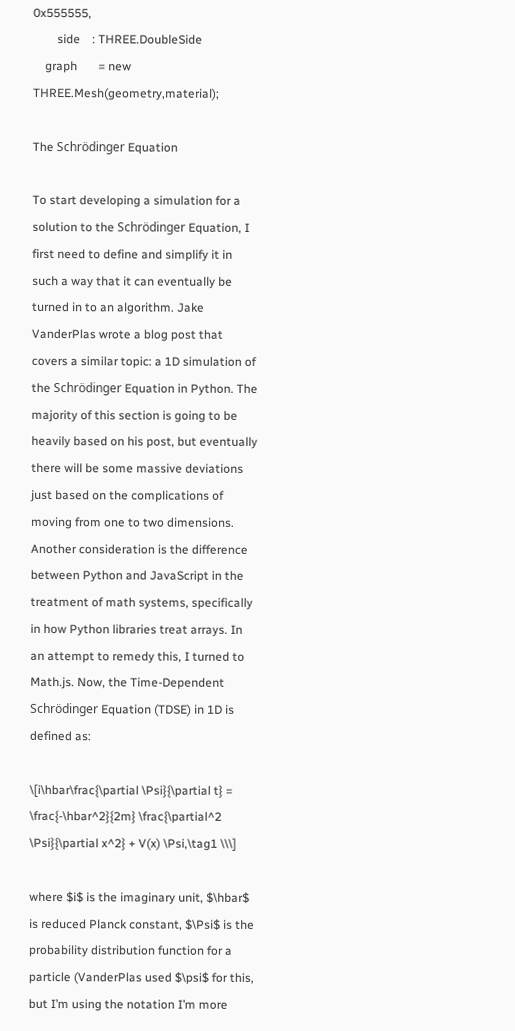0x555555,
        side    : THREE.DoubleSide
    graph       = new THREE.Mesh(geometry,material);

The Schrödinger Equation

To start developing a simulation for a solution to the Schrödinger Equation, I first need to define and simplify it in such a way that it can eventually be turned in to an algorithm. Jake VanderPlas wrote a blog post that covers a similar topic: a 1D simulation of the Schrödinger Equation in Python. The majority of this section is going to be heavily based on his post, but eventually there will be some massive deviations just based on the complications of moving from one to two dimensions. Another consideration is the difference between Python and JavaScript in the treatment of math systems, specifically in how Python libraries treat arrays. In an attempt to remedy this, I turned to Math.js. Now, the Time-Dependent Schrödinger Equation (TDSE) in 1D is defined as:

\[i\hbar\frac{\partial \Psi}{\partial t} = \frac{-\hbar^2}{2m} \frac{\partial^2 \Psi}{\partial x^2} + V(x) \Psi,\tag1 \\\]

where $i$ is the imaginary unit, $\hbar$ is reduced Planck constant, $\Psi$ is the probability distribution function for a particle (VanderPlas used $\psi$ for this, but I’m using the notation I’m more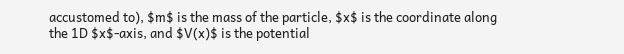accustomed to), $m$ is the mass of the particle, $x$ is the coordinate along the 1D $x$-axis, and $V(x)$ is the potential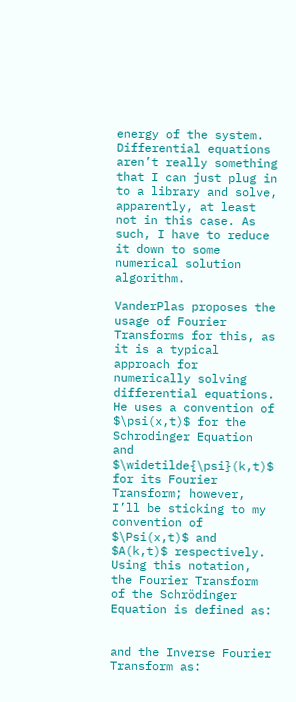energy of the system. Differential equations aren’t really something that I can just plug in to a library and solve, apparently, at least not in this case. As such, I have to reduce it down to some numerical solution algorithm.

VanderPlas proposes the usage of Fourier Transforms for this, as it is a typical approach for numerically solving differential equations. He uses a convention of $\psi(x,t)$ for the Schrodinger Equation and $\widetilde{\psi}(k,t)$ for its Fourier Transform; however, I’ll be sticking to my convention of $\Psi(x,t)$ and $A(k,t)$ respectively. Using this notation, the Fourier Transform of the Schrödinger Equation is defined as:


and the Inverse Fourier Transform as: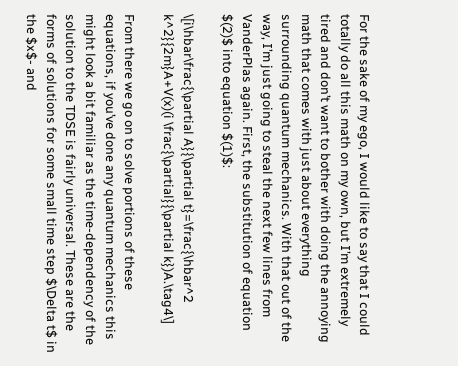For the sake of my ego, I would like to say that I could totally do all this math on my own, but I’m extremely tired and don’t want to bother with doing the annoying math that comes with just about everything surrounding quantum mechanics. With that out of the way, I’m just going to steal the next few lines from VanderPlas again. First, the substitution of equation $(2)$ into equation $(1)$:

\[i\hbar\frac{\partial A}{\partial t}=\frac{\hbar^2 k^2}{2m}A+V(x)(i \frac{\partial}{\partial k})A.\tag4\]

From there we go on to solve portions of these equations, if you’ve done any quantum mechanics this might look a bit familiar as the time-dependency of the solution to the TDSE is fairly universal. These are the forms of solutions for some small time step $\Delta t$ in the $x$- and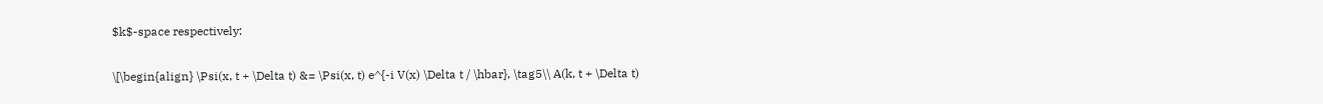$k$-space respectively:

\[\begin{align} \Psi(x, t + \Delta t) &= \Psi(x, t) e^{-i V(x) \Delta t / \hbar}, \tag5\\ A(k, t + \Delta t)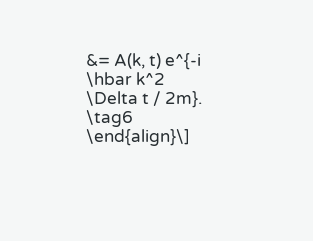&= A(k, t) e^{-i \hbar k^2 \Delta t / 2m}. \tag6 \end{align}\]